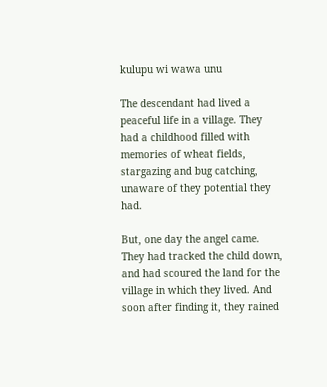kulupu wi wawa unu

The descendant had lived a peaceful life in a village. They had a childhood filled with memories of wheat fields, stargazing and bug catching, unaware of they potential they had.

But, one day the angel came. They had tracked the child down, and had scoured the land for the village in which they lived. And soon after finding it, they rained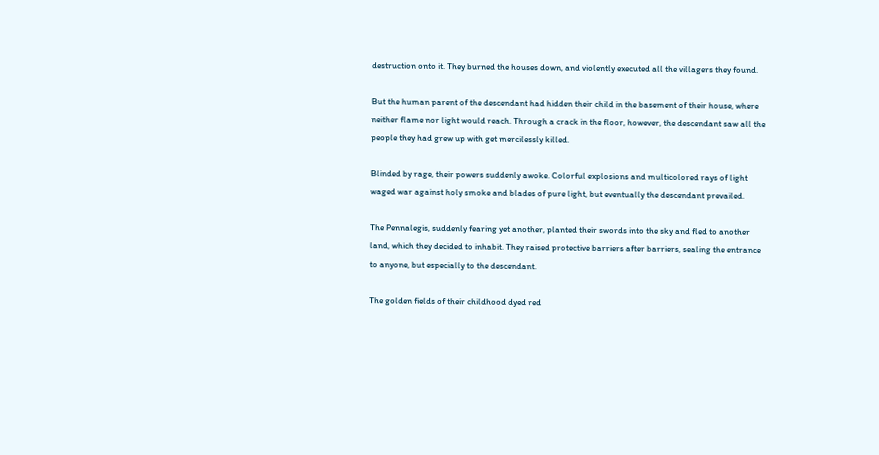destruction onto it. They burned the houses down, and violently executed all the villagers they found.

But the human parent of the descendant had hidden their child in the basement of their house, where neither flame nor light would reach. Through a crack in the floor, however, the descendant saw all the people they had grew up with get mercilessly killed.

Blinded by rage, their powers suddenly awoke. Colorful explosions and multicolored rays of light waged war against holy smoke and blades of pure light, but eventually the descendant prevailed.

The Pennalegis, suddenly fearing yet another, planted their swords into the sky and fled to another land, which they decided to inhabit. They raised protective barriers after barriers, sealing the entrance to anyone, but especially to the descendant.

The golden fields of their childhood dyed red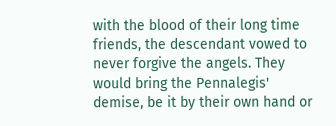with the blood of their long time friends, the descendant vowed to never forgive the angels. They would bring the Pennalegis' demise, be it by their own hand or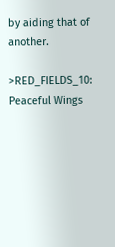by aiding that of another.

>RED_FIELDS_10: Peaceful Wings